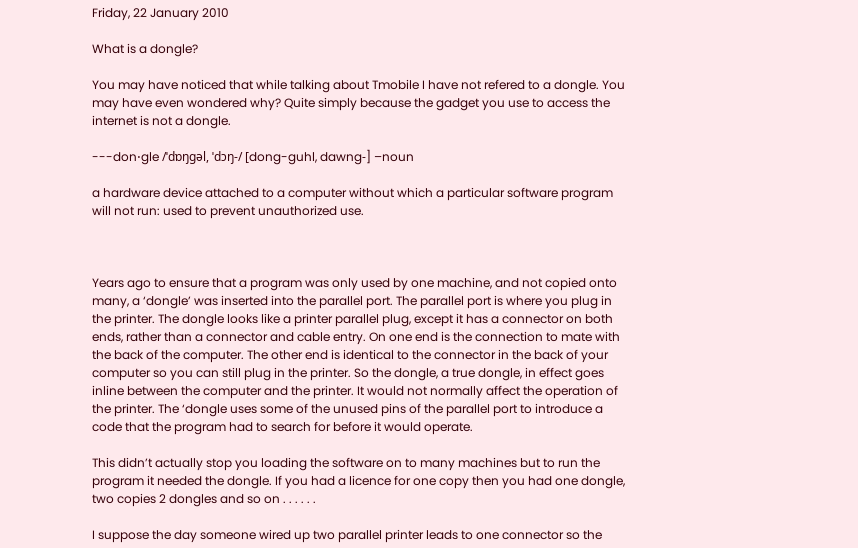Friday, 22 January 2010

What is a dongle?

You may have noticed that while talking about Tmobile I have not refered to a dongle. You may have even wondered why? Quite simply because the gadget you use to access the internet is not a dongle.

---don⋅gle /ˈdɒŋgəl, ˈdɔŋ‑/ [dong-guhl, dawng‑] –noun

a hardware device attached to a computer without which a particular software program will not run: used to prevent unauthorized use.



Years ago to ensure that a program was only used by one machine, and not copied onto many, a ‘dongle’ was inserted into the parallel port. The parallel port is where you plug in the printer. The dongle looks like a printer parallel plug, except it has a connector on both ends, rather than a connector and cable entry. On one end is the connection to mate with the back of the computer. The other end is identical to the connector in the back of your computer so you can still plug in the printer. So the dongle, a true dongle, in effect goes inline between the computer and the printer. It would not normally affect the operation of the printer. The ‘dongle uses some of the unused pins of the parallel port to introduce a code that the program had to search for before it would operate.

This didn’t actually stop you loading the software on to many machines but to run the program it needed the dongle. If you had a licence for one copy then you had one dongle, two copies 2 dongles and so on . . . . . .

I suppose the day someone wired up two parallel printer leads to one connector so the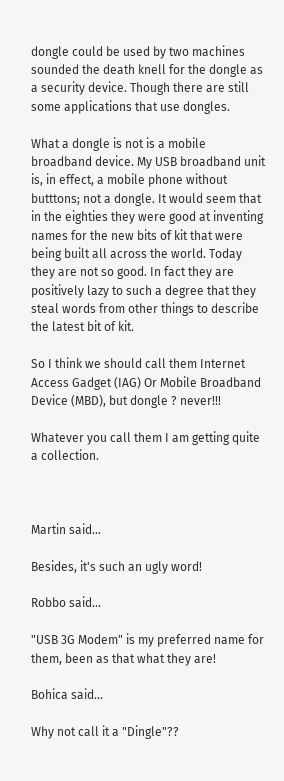dongle could be used by two machines sounded the death knell for the dongle as a security device. Though there are still some applications that use dongles.

What a dongle is not is a mobile broadband device. My USB broadband unit is, in effect, a mobile phone without butttons; not a dongle. It would seem that in the eighties they were good at inventing names for the new bits of kit that were being built all across the world. Today they are not so good. In fact they are positively lazy to such a degree that they steal words from other things to describe the latest bit of kit.

So I think we should call them Internet Access Gadget (IAG) Or Mobile Broadband Device (MBD), but dongle ? never!!!

Whatever you call them I am getting quite a collection.



Martin said...

Besides, it's such an ugly word!

Robbo said...

"USB 3G Modem" is my preferred name for them, been as that what they are!

Bohica said...

Why not call it a "Dingle"??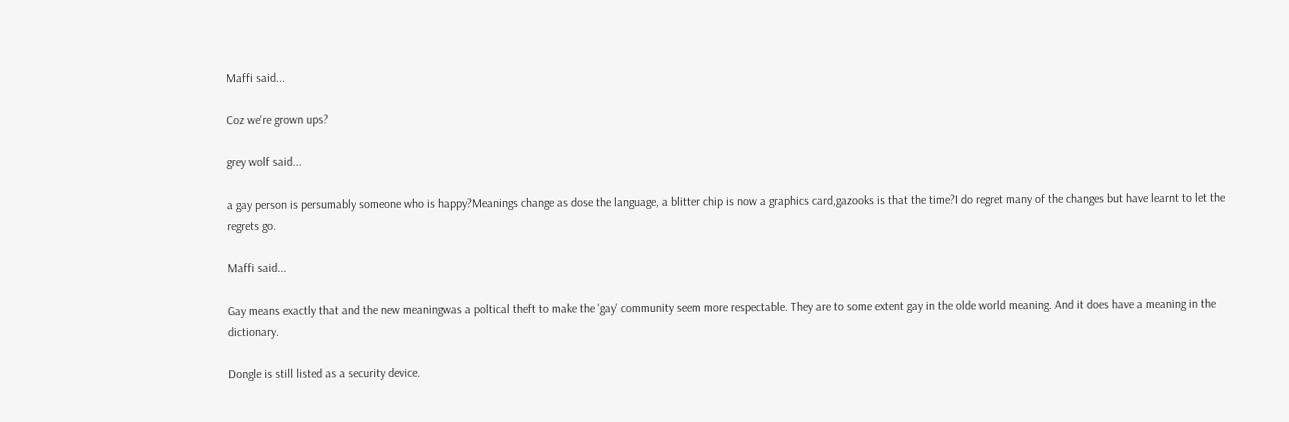Maffi said...

Coz we're grown ups?

grey wolf said...

a gay person is persumably someone who is happy?Meanings change as dose the language, a blitter chip is now a graphics card,gazooks is that the time?I do regret many of the changes but have learnt to let the regrets go.

Maffi said...

Gay means exactly that and the new meaningwas a poltical theft to make the 'gay' community seem more respectable. They are to some extent gay in the olde world meaning. And it does have a meaning in the dictionary.

Dongle is still listed as a security device.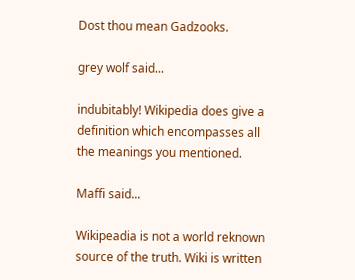Dost thou mean Gadzooks.

grey wolf said...

indubitably! Wikipedia does give a definition which encompasses all the meanings you mentioned.

Maffi said...

Wikipeadia is not a world reknown source of the truth. Wiki is written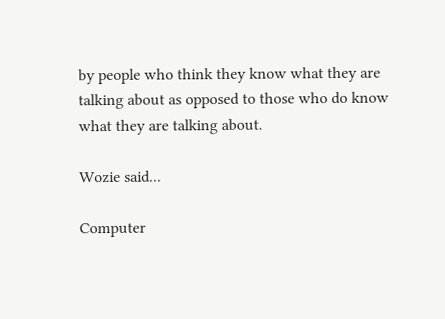by people who think they know what they are talking about as opposed to those who do know what they are talking about.

Wozie said...

Computer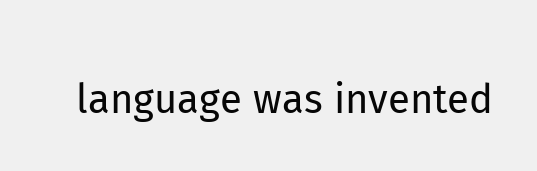language was invented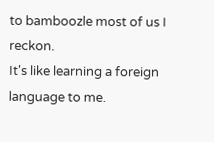to bamboozle most of us I reckon.
It's like learning a foreign language to me.